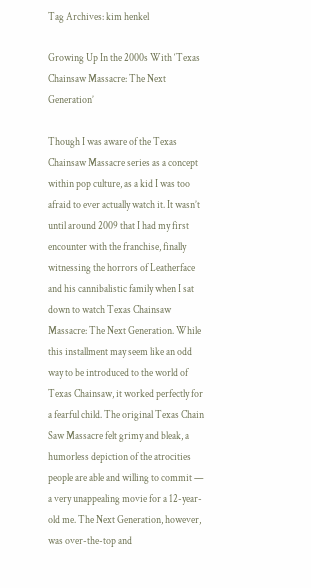Tag Archives: kim henkel

Growing Up In the 2000s With ‘Texas Chainsaw Massacre: The Next Generation’

Though I was aware of the Texas Chainsaw Massacre series as a concept within pop culture, as a kid I was too afraid to ever actually watch it. It wasn’t until around 2009 that I had my first encounter with the franchise, finally witnessing the horrors of Leatherface and his cannibalistic family when I sat down to watch Texas Chainsaw Massacre: The Next Generation. While this installment may seem like an odd way to be introduced to the world of Texas Chainsaw, it worked perfectly for a fearful child. The original Texas Chain Saw Massacre felt grimy and bleak, a humorless depiction of the atrocities people are able and willing to commit — a very unappealing movie for a 12-year-old me. The Next Generation, however, was over-the-top and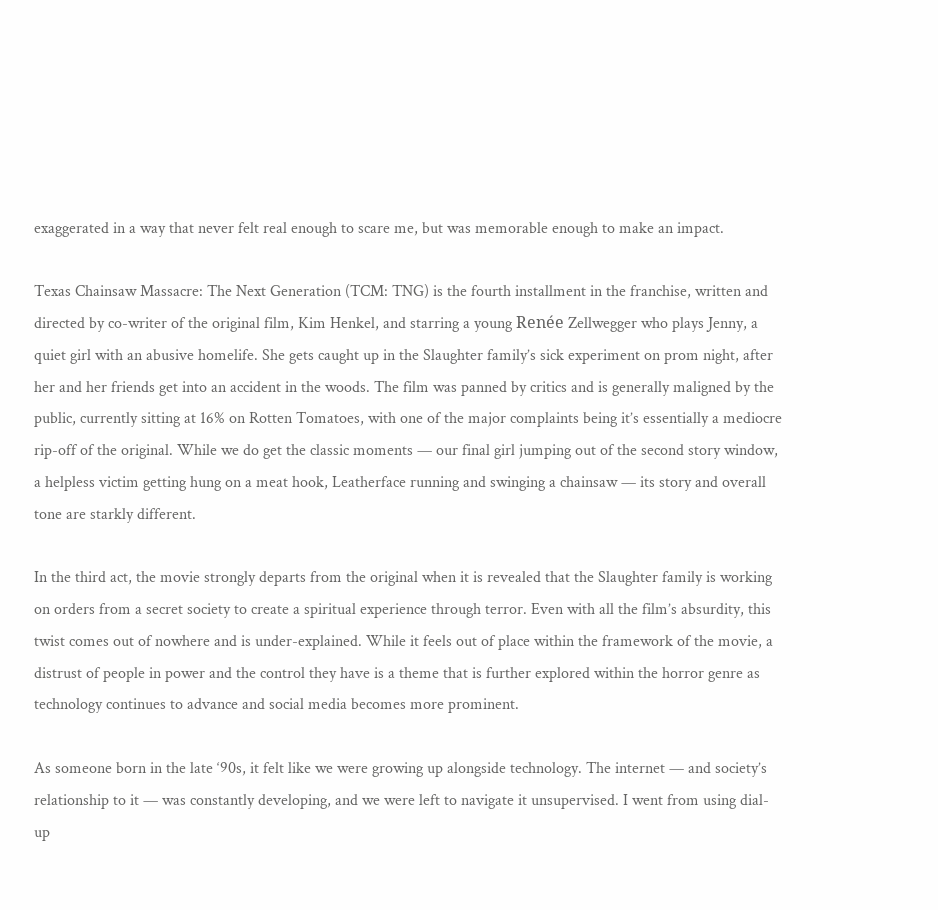exaggerated in a way that never felt real enough to scare me, but was memorable enough to make an impact.

Texas Chainsaw Massacre: The Next Generation (TCM: TNG) is the fourth installment in the franchise, written and directed by co-writer of the original film, Kim Henkel, and starring a young Renée Zellwegger who plays Jenny, a quiet girl with an abusive homelife. She gets caught up in the Slaughter family’s sick experiment on prom night, after her and her friends get into an accident in the woods. The film was panned by critics and is generally maligned by the public, currently sitting at 16% on Rotten Tomatoes, with one of the major complaints being it’s essentially a mediocre rip-off of the original. While we do get the classic moments — our final girl jumping out of the second story window, a helpless victim getting hung on a meat hook, Leatherface running and swinging a chainsaw — its story and overall tone are starkly different.

In the third act, the movie strongly departs from the original when it is revealed that the Slaughter family is working on orders from a secret society to create a spiritual experience through terror. Even with all the film’s absurdity, this twist comes out of nowhere and is under-explained. While it feels out of place within the framework of the movie, a distrust of people in power and the control they have is a theme that is further explored within the horror genre as technology continues to advance and social media becomes more prominent.

As someone born in the late ‘90s, it felt like we were growing up alongside technology. The internet — and society’s relationship to it — was constantly developing, and we were left to navigate it unsupervised. I went from using dial-up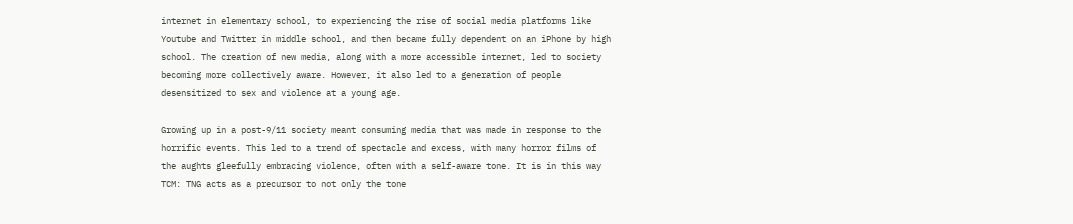internet in elementary school, to experiencing the rise of social media platforms like Youtube and Twitter in middle school, and then became fully dependent on an iPhone by high school. The creation of new media, along with a more accessible internet, led to society becoming more collectively aware. However, it also led to a generation of people desensitized to sex and violence at a young age.

Growing up in a post-9/11 society meant consuming media that was made in response to the horrific events. This led to a trend of spectacle and excess, with many horror films of the aughts gleefully embracing violence, often with a self-aware tone. It is in this way TCM: TNG acts as a precursor to not only the tone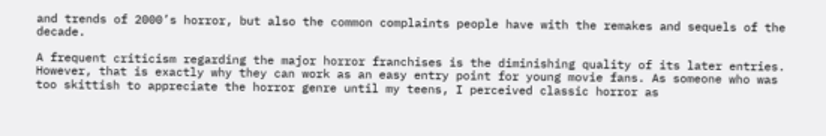and trends of 2000’s horror, but also the common complaints people have with the remakes and sequels of the decade.

A frequent criticism regarding the major horror franchises is the diminishing quality of its later entries. However, that is exactly why they can work as an easy entry point for young movie fans. As someone who was too skittish to appreciate the horror genre until my teens, I perceived classic horror as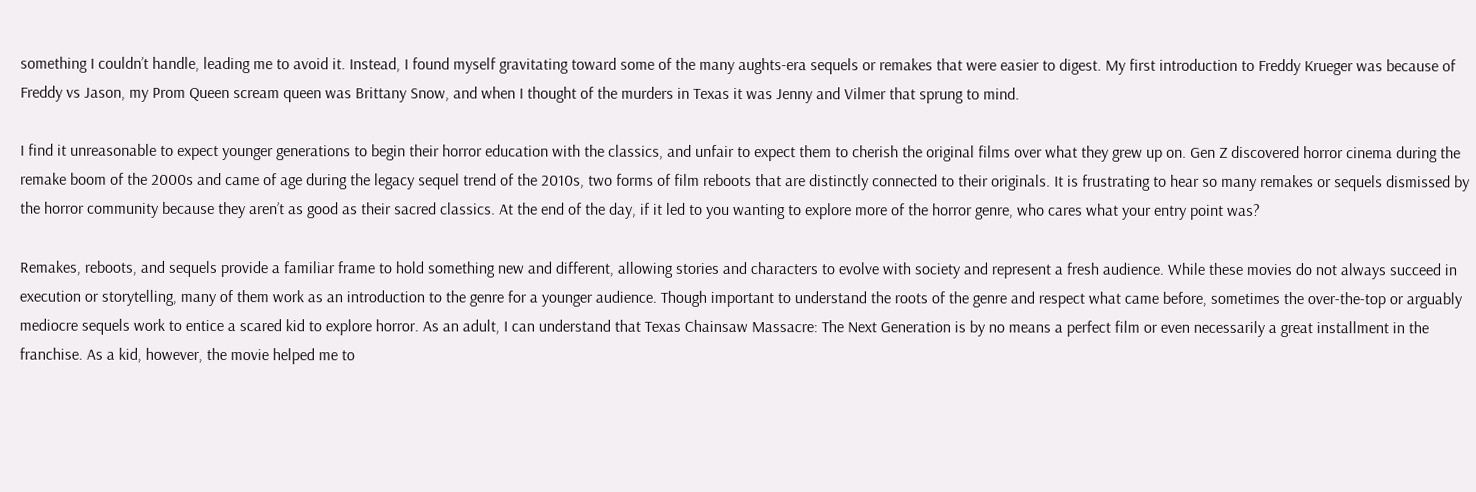something I couldn’t handle, leading me to avoid it. Instead, I found myself gravitating toward some of the many aughts-era sequels or remakes that were easier to digest. My first introduction to Freddy Krueger was because of Freddy vs Jason, my Prom Queen scream queen was Brittany Snow, and when I thought of the murders in Texas it was Jenny and Vilmer that sprung to mind.

I find it unreasonable to expect younger generations to begin their horror education with the classics, and unfair to expect them to cherish the original films over what they grew up on. Gen Z discovered horror cinema during the remake boom of the 2000s and came of age during the legacy sequel trend of the 2010s, two forms of film reboots that are distinctly connected to their originals. It is frustrating to hear so many remakes or sequels dismissed by the horror community because they aren’t as good as their sacred classics. At the end of the day, if it led to you wanting to explore more of the horror genre, who cares what your entry point was?

Remakes, reboots, and sequels provide a familiar frame to hold something new and different, allowing stories and characters to evolve with society and represent a fresh audience. While these movies do not always succeed in execution or storytelling, many of them work as an introduction to the genre for a younger audience. Though important to understand the roots of the genre and respect what came before, sometimes the over-the-top or arguably mediocre sequels work to entice a scared kid to explore horror. As an adult, I can understand that Texas Chainsaw Massacre: The Next Generation is by no means a perfect film or even necessarily a great installment in the franchise. As a kid, however, the movie helped me to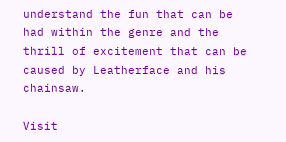understand the fun that can be had within the genre and the thrill of excitement that can be caused by Leatherface and his chainsaw.

Visit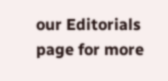our Editorials page for more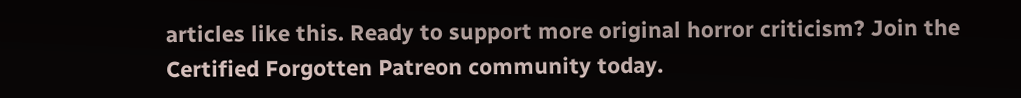articles like this. Ready to support more original horror criticism? Join the Certified Forgotten Patreon community today.